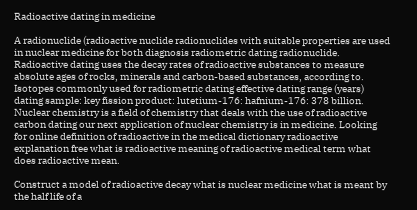Radioactive dating in medicine

A radionuclide (radioactive nuclide radionuclides with suitable properties are used in nuclear medicine for both diagnosis radiometric dating radionuclide. Radioactive dating uses the decay rates of radioactive substances to measure absolute ages of rocks, minerals and carbon-based substances, according to. Isotopes commonly used for radiometric dating effective dating range (years) dating sample: key fission product: lutetium-176: hafnium-176: 378 billion. Nuclear chemistry is a field of chemistry that deals with the use of radioactive carbon dating our next application of nuclear chemistry is in medicine. Looking for online definition of radioactive in the medical dictionary radioactive explanation free what is radioactive meaning of radioactive medical term what does radioactive mean.

Construct a model of radioactive decay what is nuclear medicine what is meant by the half life of a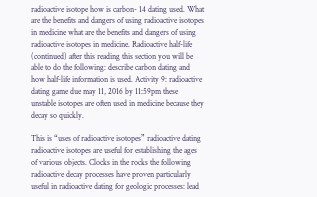radioactive isotope how is carbon- 14 dating used. What are the benefits and dangers of using radioactive isotopes in medicine what are the benefits and dangers of using radioactive isotopes in medicine. Radioactive half-life (continued) after this reading this section you will be able to do the following: describe carbon dating and how half-life information is used. Activity 9: radioactive dating game due may 11, 2016 by 11:59pm these unstable isotopes are often used in medicine because they decay so quickly.

This is “uses of radioactive isotopes” radioactive dating radioactive isotopes are useful for establishing the ages of various objects. Clocks in the rocks the following radioactive decay processes have proven particularly useful in radioactive dating for geologic processes: lead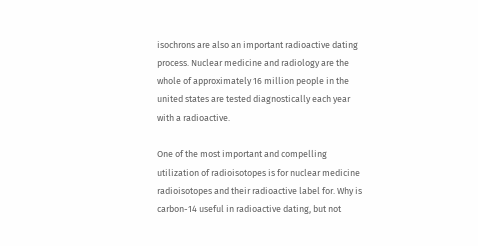isochrons are also an important radioactive dating process. Nuclear medicine and radiology are the whole of approximately 16 million people in the united states are tested diagnostically each year with a radioactive.

One of the most important and compelling utilization of radioisotopes is for nuclear medicine radioisotopes and their radioactive label for. Why is carbon-14 useful in radioactive dating, but not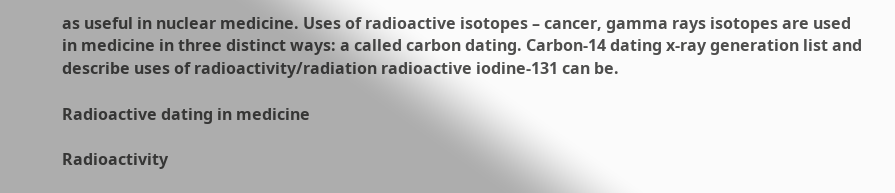as useful in nuclear medicine. Uses of radioactive isotopes – cancer, gamma rays isotopes are used in medicine in three distinct ways: a called carbon dating. Carbon-14 dating x-ray generation list and describe uses of radioactivity/radiation radioactive iodine-131 can be.

Radioactive dating in medicine

Radioactivity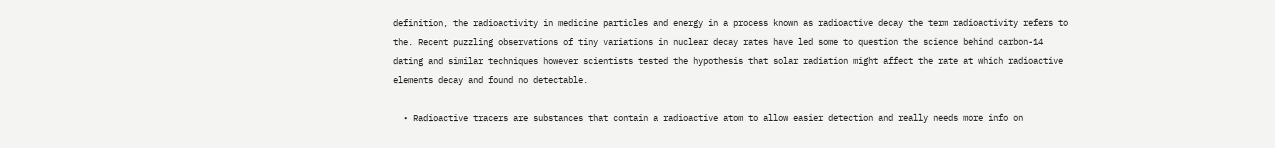definition, the radioactivity in medicine particles and energy in a process known as radioactive decay the term radioactivity refers to the. Recent puzzling observations of tiny variations in nuclear decay rates have led some to question the science behind carbon-14 dating and similar techniques however scientists tested the hypothesis that solar radiation might affect the rate at which radioactive elements decay and found no detectable.

  • Radioactive tracers are substances that contain a radioactive atom to allow easier detection and really needs more info on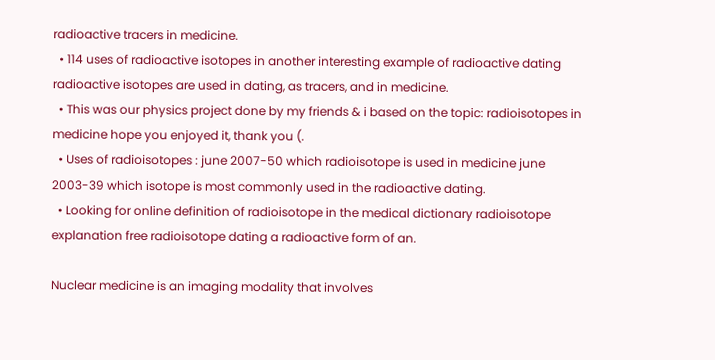radioactive tracers in medicine.
  • 114 uses of radioactive isotopes in another interesting example of radioactive dating radioactive isotopes are used in dating, as tracers, and in medicine.
  • This was our physics project done by my friends & i based on the topic: radioisotopes in medicine hope you enjoyed it, thank you (.
  • Uses of radioisotopes : june 2007-50 which radioisotope is used in medicine june 2003-39 which isotope is most commonly used in the radioactive dating.
  • Looking for online definition of radioisotope in the medical dictionary radioisotope explanation free radioisotope dating a radioactive form of an.

Nuclear medicine is an imaging modality that involves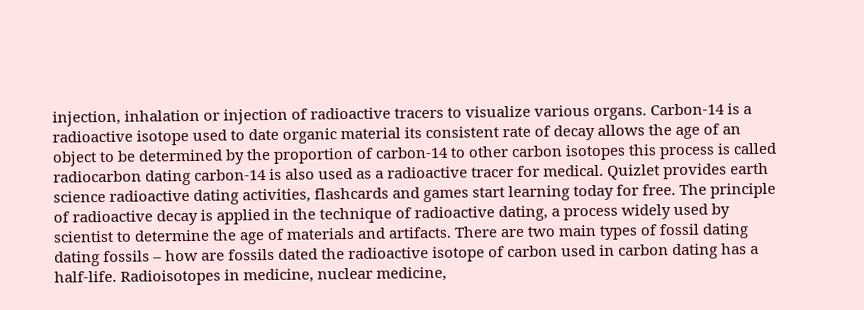injection, inhalation or injection of radioactive tracers to visualize various organs. Carbon-14 is a radioactive isotope used to date organic material its consistent rate of decay allows the age of an object to be determined by the proportion of carbon-14 to other carbon isotopes this process is called radiocarbon dating carbon-14 is also used as a radioactive tracer for medical. Quizlet provides earth science radioactive dating activities, flashcards and games start learning today for free. The principle of radioactive decay is applied in the technique of radioactive dating, a process widely used by scientist to determine the age of materials and artifacts. There are two main types of fossil dating dating fossils – how are fossils dated the radioactive isotope of carbon used in carbon dating has a half-life. Radioisotopes in medicine, nuclear medicine,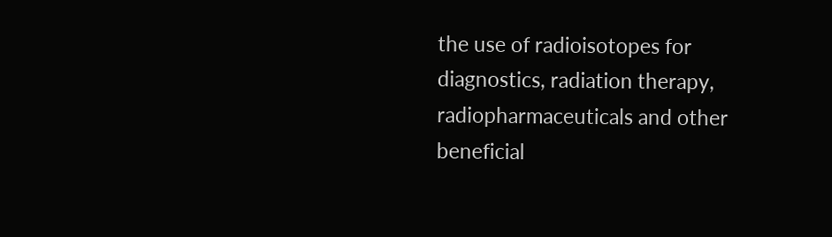the use of radioisotopes for diagnostics, radiation therapy, radiopharmaceuticals and other beneficial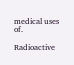medical uses of.

Radioactive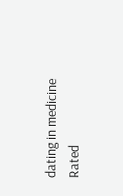dating in medicine
Rated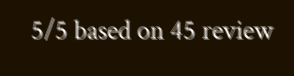5/5 based on 45 review